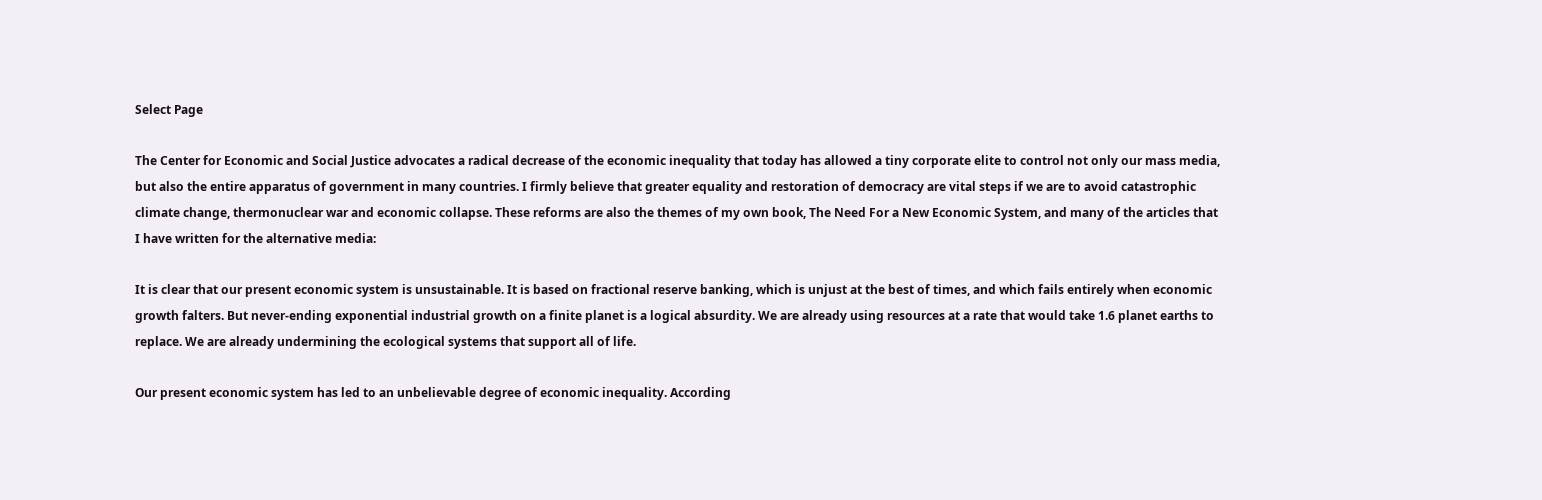Select Page

The Center for Economic and Social Justice advocates a radical decrease of the economic inequality that today has allowed a tiny corporate elite to control not only our mass media, but also the entire apparatus of government in many countries. I firmly believe that greater equality and restoration of democracy are vital steps if we are to avoid catastrophic climate change, thermonuclear war and economic collapse. These reforms are also the themes of my own book, The Need For a New Economic System, and many of the articles that I have written for the alternative media:

It is clear that our present economic system is unsustainable. It is based on fractional reserve banking, which is unjust at the best of times, and which fails entirely when economic growth falters. But never-ending exponential industrial growth on a finite planet is a logical absurdity. We are already using resources at a rate that would take 1.6 planet earths to replace. We are already undermining the ecological systems that support all of life.

Our present economic system has led to an unbelievable degree of economic inequality. According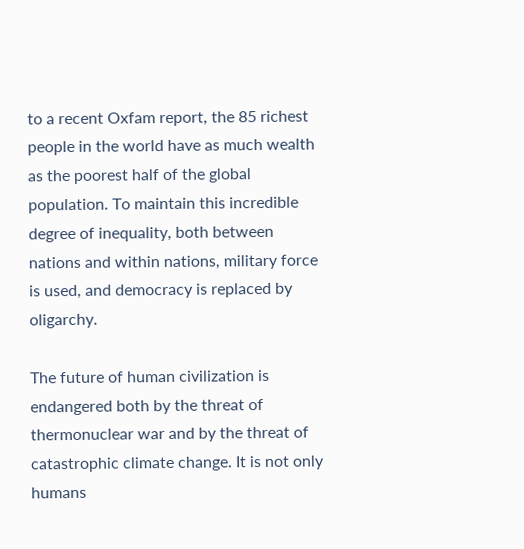to a recent Oxfam report, the 85 richest people in the world have as much wealth as the poorest half of the global population. To maintain this incredible degree of inequality, both between nations and within nations, military force is used, and democracy is replaced by oligarchy.

The future of human civilization is endangered both by the threat of thermonuclear war and by the threat of catastrophic climate change. It is not only humans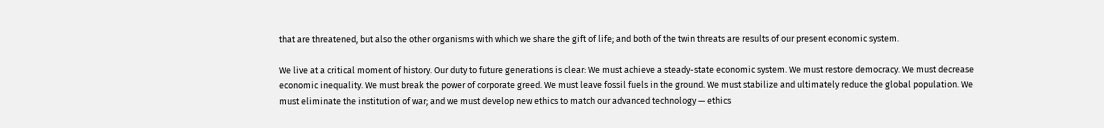that are threatened, but also the other organisms with which we share the gift of life; and both of the twin threats are results of our present economic system.

We live at a critical moment of history. Our duty to future generations is clear: We must achieve a steady-state economic system. We must restore democracy. We must decrease economic inequality. We must break the power of corporate greed. We must leave fossil fuels in the ground. We must stabilize and ultimately reduce the global population. We must eliminate the institution of war; and we must develop new ethics to match our advanced technology — ethics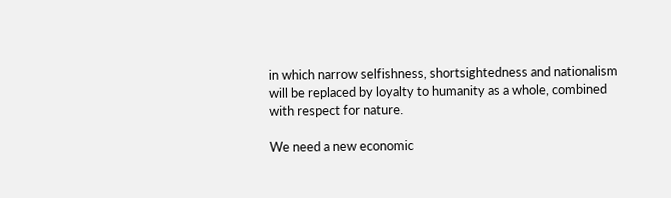in which narrow selfishness, shortsightedness and nationalism will be replaced by loyalty to humanity as a whole, combined with respect for nature.

We need a new economic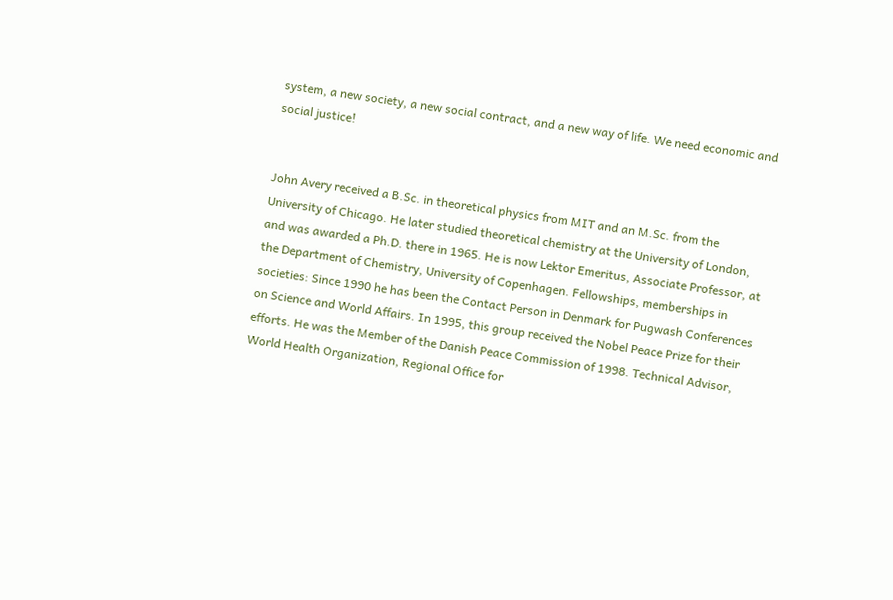system, a new society, a new social contract, and a new way of life. We need economic and social justice!


John Avery received a B.Sc. in theoretical physics from MIT and an M.Sc. from the University of Chicago. He later studied theoretical chemistry at the University of London, and was awarded a Ph.D. there in 1965. He is now Lektor Emeritus, Associate Professor, at the Department of Chemistry, University of Copenhagen. Fellowships, memberships in societies: Since 1990 he has been the Contact Person in Denmark for Pugwash Conferences on Science and World Affairs. In 1995, this group received the Nobel Peace Prize for their efforts. He was the Member of the Danish Peace Commission of 1998. Technical Advisor, World Health Organization, Regional Office for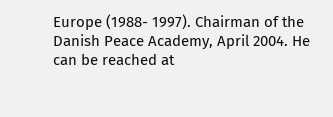Europe (1988- 1997). Chairman of the Danish Peace Academy, April 2004. He can be reached at